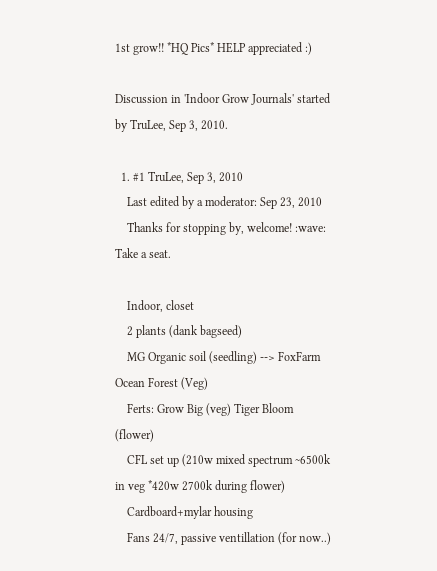1st grow!! *HQ Pics* HELP appreciated :)

Discussion in 'Indoor Grow Journals' started by TruLee, Sep 3, 2010.

  1. #1 TruLee, Sep 3, 2010
    Last edited by a moderator: Sep 23, 2010
    Thanks for stopping by, welcome! :wave: Take a seat.

    Indoor, closet
    2 plants (dank bagseed)
    MG Organic soil (seedling) --> FoxFarm Ocean Forest (Veg)
    Ferts: Grow Big (veg) Tiger Bloom (flower)
    CFL set up (210w mixed spectrum ~6500k in veg *420w 2700k during flower)
    Cardboard+mylar housing
    Fans 24/7, passive ventillation (for now..)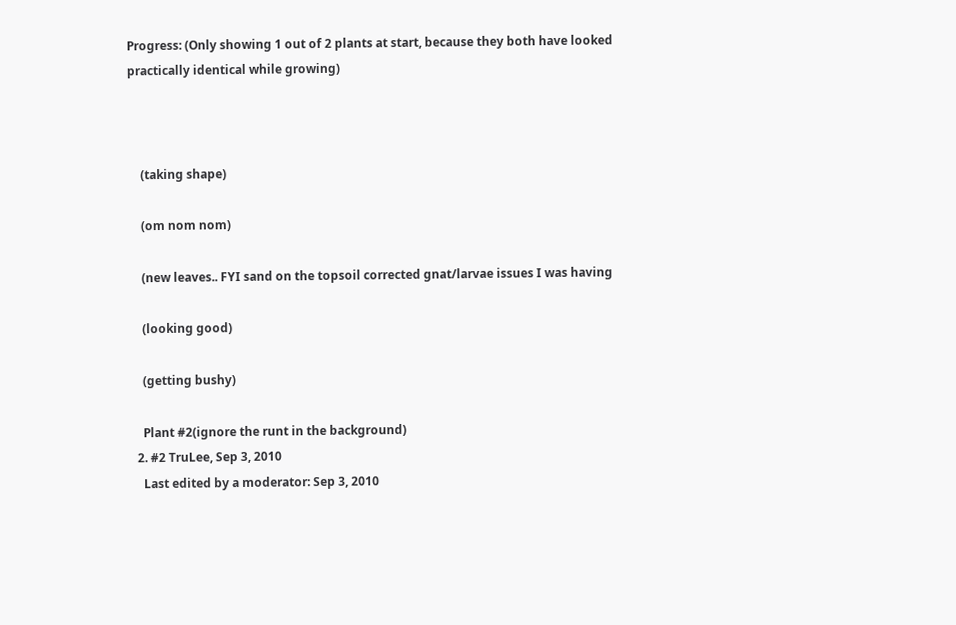Progress: (Only showing 1 out of 2 plants at start, because they both have looked practically identical while growing)



    (taking shape)

    (om nom nom)

    (new leaves.. FYI sand on the topsoil corrected gnat/larvae issues I was having

    (looking good)

    (getting bushy)

    Plant #2(ignore the runt in the background)
  2. #2 TruLee, Sep 3, 2010
    Last edited by a moderator: Sep 3, 2010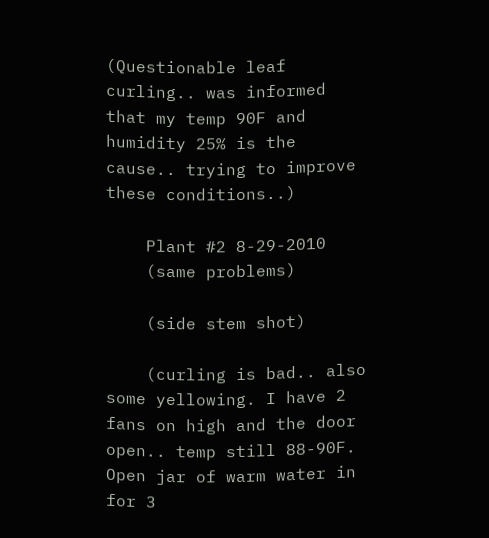(Questionable leaf curling.. was informed that my temp 90F and humidity 25% is the cause.. trying to improve these conditions..)

    Plant #2 8-29-2010
    (same problems)

    (side stem shot)

    (curling is bad.. also some yellowing. I have 2 fans on high and the door open.. temp still 88-90F. Open jar of warm water in for 3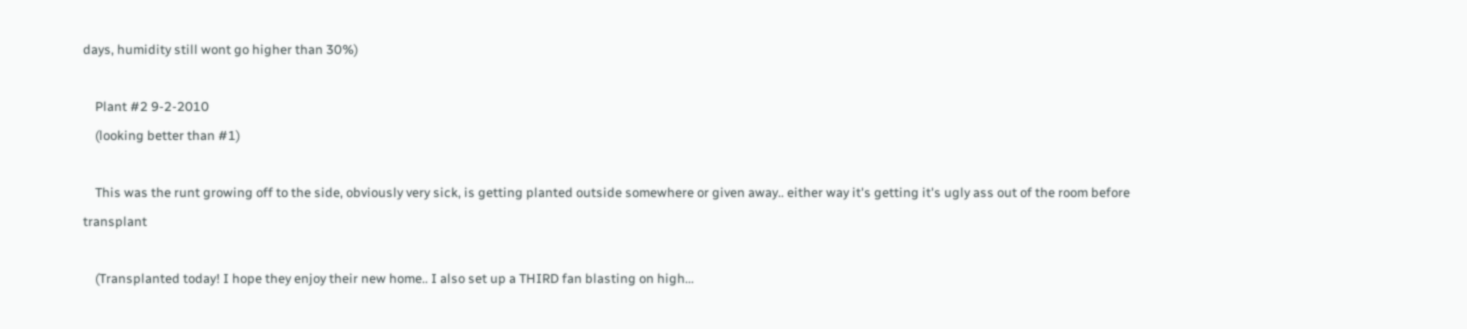days, humidity still wont go higher than 30%)

    Plant #2 9-2-2010
    (looking better than #1)

    This was the runt growing off to the side, obviously very sick, is getting planted outside somewhere or given away.. either way it's getting it's ugly ass out of the room before transplant

    (Transplanted today! I hope they enjoy their new home.. I also set up a THIRD fan blasting on high...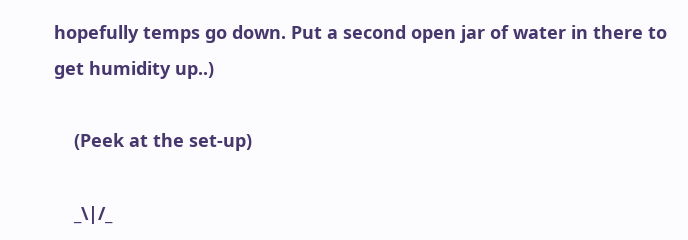hopefully temps go down. Put a second open jar of water in there to get humidity up..)

    (Peek at the set-up)

    _\|/_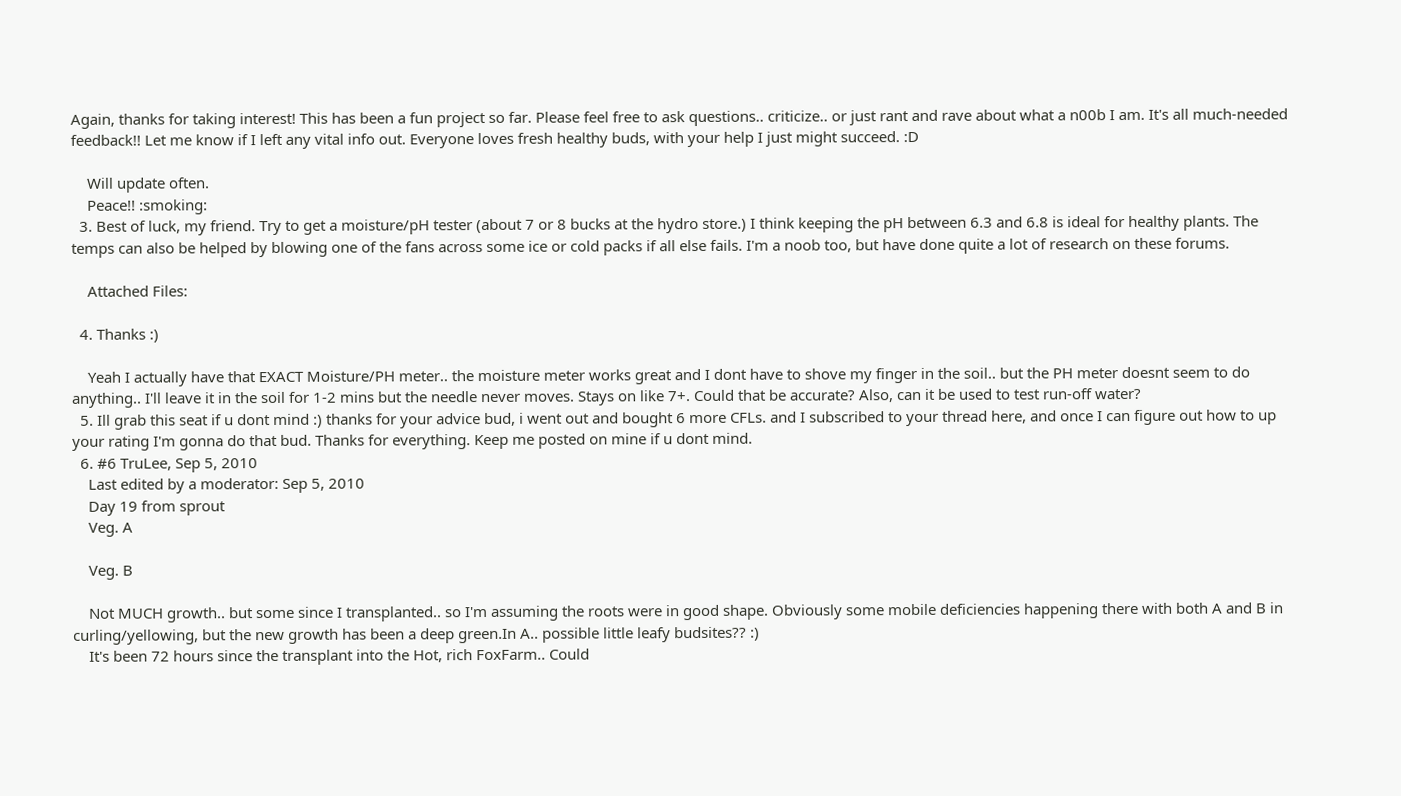Again, thanks for taking interest! This has been a fun project so far. Please feel free to ask questions.. criticize.. or just rant and rave about what a n00b I am. It's all much-needed feedback!! Let me know if I left any vital info out. Everyone loves fresh healthy buds, with your help I just might succeed. :D

    Will update often.
    Peace!! :smoking:
  3. Best of luck, my friend. Try to get a moisture/pH tester (about 7 or 8 bucks at the hydro store.) I think keeping the pH between 6.3 and 6.8 is ideal for healthy plants. The temps can also be helped by blowing one of the fans across some ice or cold packs if all else fails. I'm a noob too, but have done quite a lot of research on these forums.

    Attached Files:

  4. Thanks :)

    Yeah I actually have that EXACT Moisture/PH meter.. the moisture meter works great and I dont have to shove my finger in the soil.. but the PH meter doesnt seem to do anything.. I'll leave it in the soil for 1-2 mins but the needle never moves. Stays on like 7+. Could that be accurate? Also, can it be used to test run-off water?
  5. Ill grab this seat if u dont mind :) thanks for your advice bud, i went out and bought 6 more CFLs. and I subscribed to your thread here, and once I can figure out how to up your rating I'm gonna do that bud. Thanks for everything. Keep me posted on mine if u dont mind.
  6. #6 TruLee, Sep 5, 2010
    Last edited by a moderator: Sep 5, 2010
    Day 19 from sprout
    Veg. A

    Veg. B

    Not MUCH growth.. but some since I transplanted.. so I'm assuming the roots were in good shape. Obviously some mobile deficiencies happening there with both A and B in curling/yellowing, but the new growth has been a deep green.In A.. possible little leafy budsites?? :)
    It's been 72 hours since the transplant into the Hot, rich FoxFarm.. Could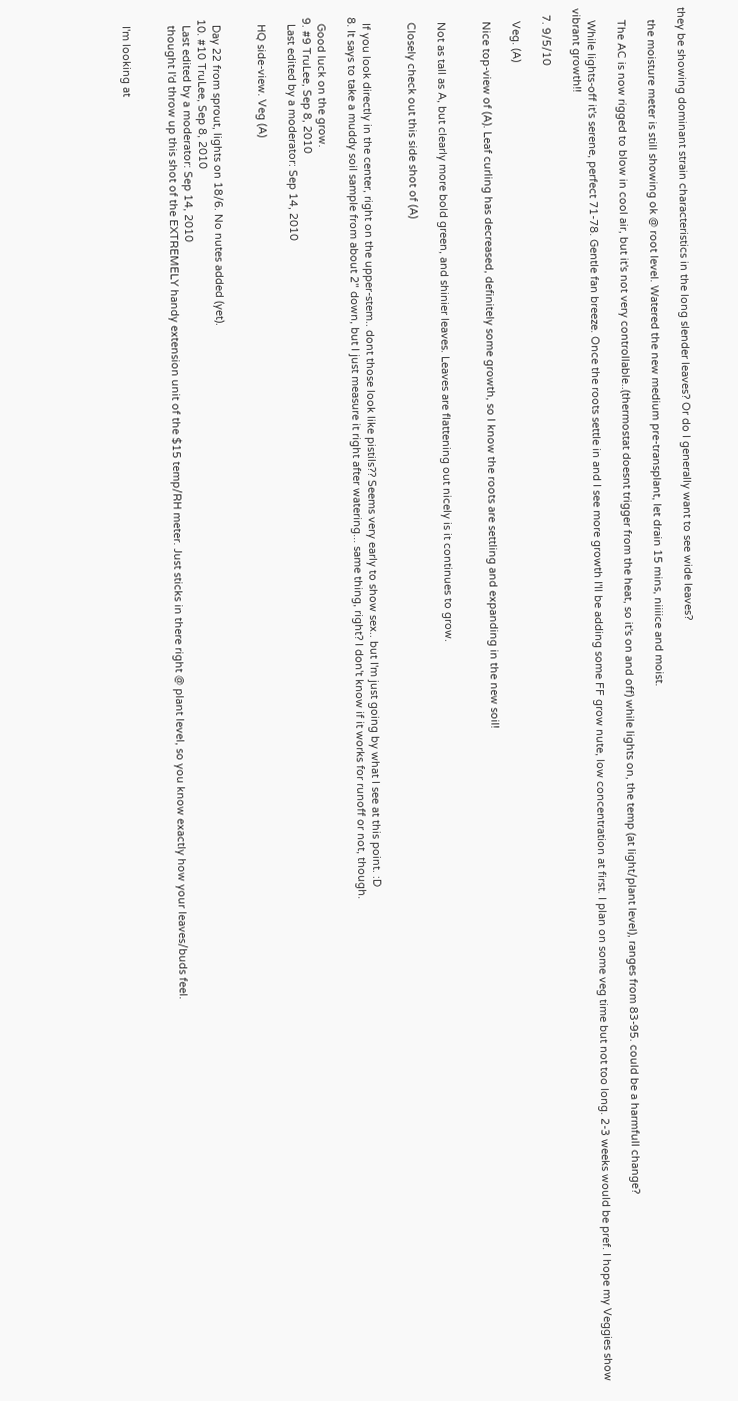they be showing dominant strain characteristics in the long slender leaves? Or do I generally want to see wide leaves?

    the moisture meter is still showing ok @ root level. Watered the new medium pre-transplant, let drain 15 mins, niiiice and moist.

    The AC is now rigged to blow in cool air, but it's not very controllable..(thermostat doesnt trigger from the heat, so it's on and off) while lights on, the temp (at light/plant level), ranges from 83-95. could be a harmfull change?

    While lights-off it's serene, perfect 71-78. Gentle fan breeze. Once the roots settle in and I see more growth I'll be adding some FF grow nute, low concentration at first. I plan on some veg time but not too long. 2-3 weeks would be pref. I hope my Veggies show vibrant growth!!

  7. 9/5/10

    Veg. (A)

    Nice top-view of (A). Leaf curling has decreased, definitely some growth, so I know the roots are settling and expanding in the new soil!


    Not as tall as A, but clearly more bold green, and shinier leaves. Leaves are flattening out nicely is it continues to grow.

    Closely check out this side shot of (A)


    If you look directly in the center, right on the upper-stem.. dont those look like pistils?? Seems very early to show sex.. but I'm just going by what I see at this point. :D
  8. It says to take a muddy soil sample from about 2" down, but I just measure it right after watering... same thing, right? I don't know if it works for runoff or not, though.

    Good luck on the grow.
  9. #9 TruLee, Sep 8, 2010
    Last edited by a moderator: Sep 14, 2010

    HQ side-view. Veg (A)


    Day 22 from sprout, lights on 18/6. No nutes added (yet).
  10. #10 TruLee, Sep 8, 2010
    Last edited by a moderator: Sep 14, 2010
    thought I'd throw up this shot of the EXTREMELY handy extension unit of the $15 temp/RH meter. Just sticks in there right @ plant level, so you know exactly how your leaves/buds feel.


    I'm looking at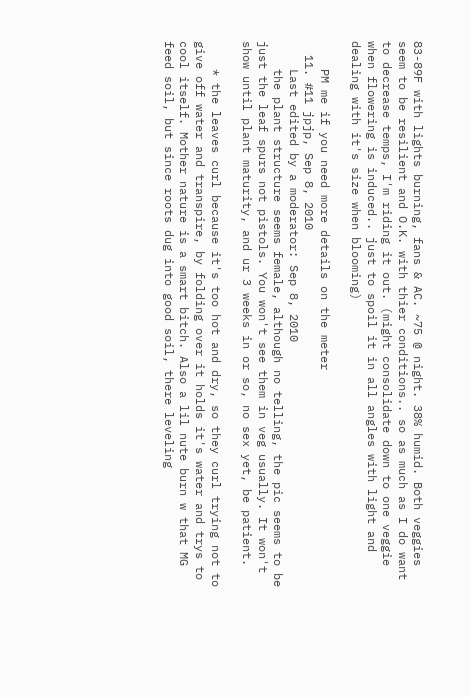83-89F with lights burning, fans & AC. ~75 @ night. 38% humid. Both veggies seem to be resilient and O.K. with thier conditions.. so as much as I do want to decrease temps, I'm riding it out. (might consolidate down to one veggie when flowering is induced.. just to spoil it in all angles with light and dealing with it's size when blooming)

    PM me if you need more details on the meter
  11. #11 jpjp, Sep 8, 2010
    Last edited by a moderator: Sep 8, 2010
    the plant structure seems female, although no telling, the pic seems to be just the leaf spurs not pistols. You won't see them in veg usually. It won't show until plant maturity, and ur 3 weeks in or so, no sex yet, be patient.

    * the leaves curl because it's too hot and dry, so they curl trying not to give off water and transpire, by folding over it holds it's water and trys to cool itself. Mother nature is a smart bitch. Also a lil nute burn w that MG feed soil, but since roots dug into good soil, there leveling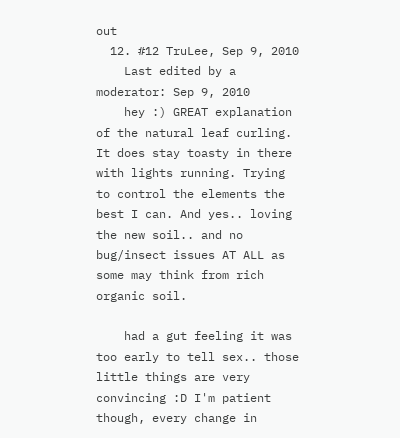out
  12. #12 TruLee, Sep 9, 2010
    Last edited by a moderator: Sep 9, 2010
    hey :) GREAT explanation of the natural leaf curling. It does stay toasty in there with lights running. Trying to control the elements the best I can. And yes.. loving the new soil.. and no bug/insect issues AT ALL as some may think from rich organic soil.

    had a gut feeling it was too early to tell sex.. those little things are very convincing :D I'm patient though, every change in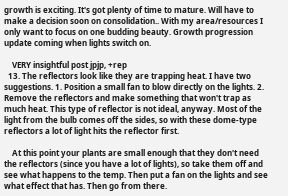growth is exciting. It's got plenty of time to mature. Will have to make a decision soon on consolidation.. With my area/resources I only want to focus on one budding beauty. Growth progression update coming when lights switch on.

    VERY insightful post jpjp, +rep
  13. The reflectors look like they are trapping heat. I have two suggestions. 1. Position a small fan to blow directly on the lights. 2. Remove the reflectors and make something that won't trap as much heat. This type of reflector is not ideal, anyway. Most of the light from the bulb comes off the sides, so with these dome-type reflectors a lot of light hits the reflector first.

    At this point your plants are small enough that they don't need the reflectors (since you have a lot of lights), so take them off and see what happens to the temp. Then put a fan on the lights and see what effect that has. Then go from there.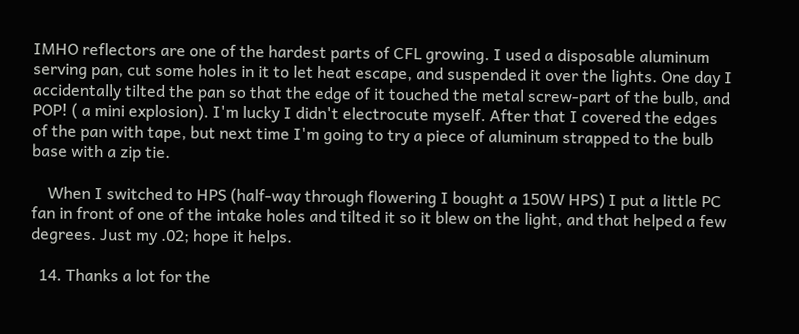IMHO reflectors are one of the hardest parts of CFL growing. I used a disposable aluminum serving pan, cut some holes in it to let heat escape, and suspended it over the lights. One day I accidentally tilted the pan so that the edge of it touched the metal screw-part of the bulb, and POP! ( a mini explosion). I'm lucky I didn't electrocute myself. After that I covered the edges of the pan with tape, but next time I'm going to try a piece of aluminum strapped to the bulb base with a zip tie.

    When I switched to HPS (half-way through flowering I bought a 150W HPS) I put a little PC fan in front of one of the intake holes and tilted it so it blew on the light, and that helped a few degrees. Just my .02; hope it helps.

  14. Thanks a lot for the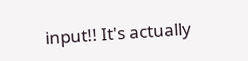input!! It's actually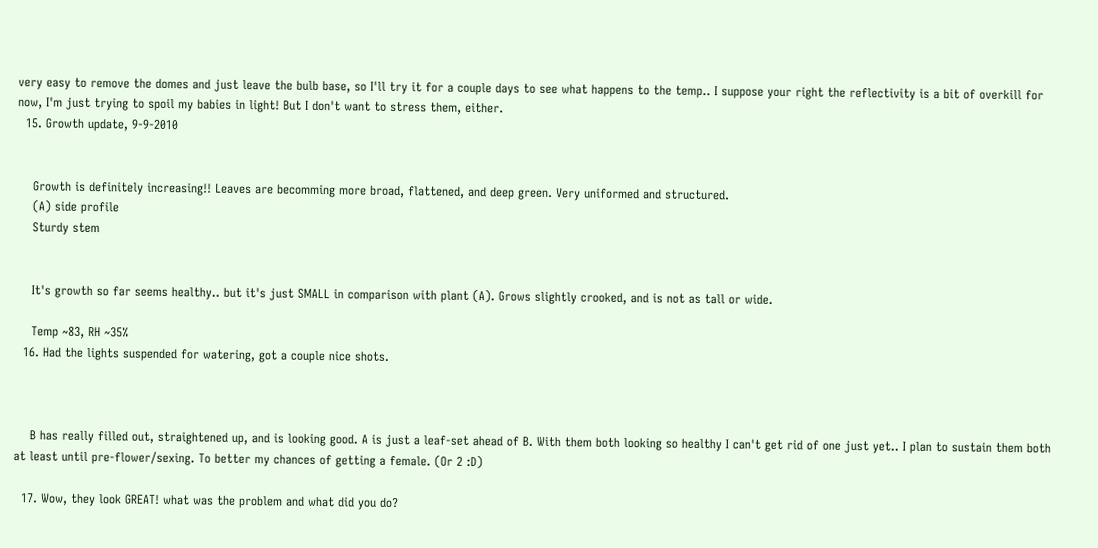very easy to remove the domes and just leave the bulb base, so I'll try it for a couple days to see what happens to the temp.. I suppose your right the reflectivity is a bit of overkill for now, I'm just trying to spoil my babies in light! But I don't want to stress them, either.
  15. Growth update, 9-9-2010


    Growth is definitely increasing!! Leaves are becomming more broad, flattened, and deep green. Very uniformed and structured.
    (A) side profile
    Sturdy stem


    It's growth so far seems healthy.. but it's just SMALL in comparison with plant (A). Grows slightly crooked, and is not as tall or wide.

    Temp ~83, RH ~35%
  16. Had the lights suspended for watering, got a couple nice shots.



    B has really filled out, straightened up, and is looking good. A is just a leaf-set ahead of B. With them both looking so healthy I can't get rid of one just yet.. I plan to sustain them both at least until pre-flower/sexing. To better my chances of getting a female. (Or 2 :D)

  17. Wow, they look GREAT! what was the problem and what did you do?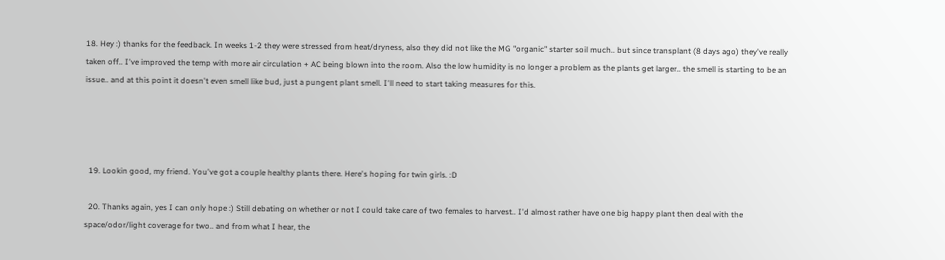18. Hey :) thanks for the feedback. In weeks 1-2 they were stressed from heat/dryness, also they did not like the MG "organic" starter soil much.. but since transplant (8 days ago) they've really taken off.. I've improved the temp with more air circulation + AC being blown into the room. Also the low humidity is no longer a problem as the plants get larger.. the smell is starting to be an issue.. and at this point it doesn't even smell like bud, just a pungent plant smell. I'll need to start taking measures for this.




  19. Lookin good, my friend. You've got a couple healthy plants there. Here's hoping for twin girls. :D

  20. Thanks again, yes I can only hope :) Still debating on whether or not I could take care of two females to harvest.. I'd almost rather have one big happy plant then deal with the space/odor/light coverage for two.. and from what I hear, the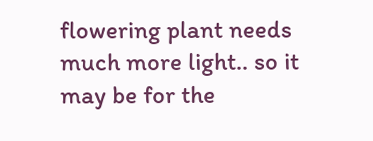flowering plant needs much more light.. so it may be for the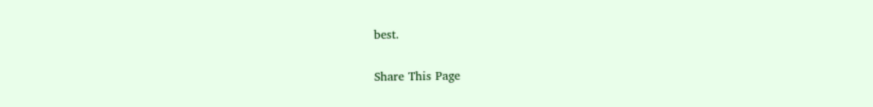best.

Share This Page